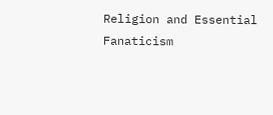Religion and Essential Fanaticism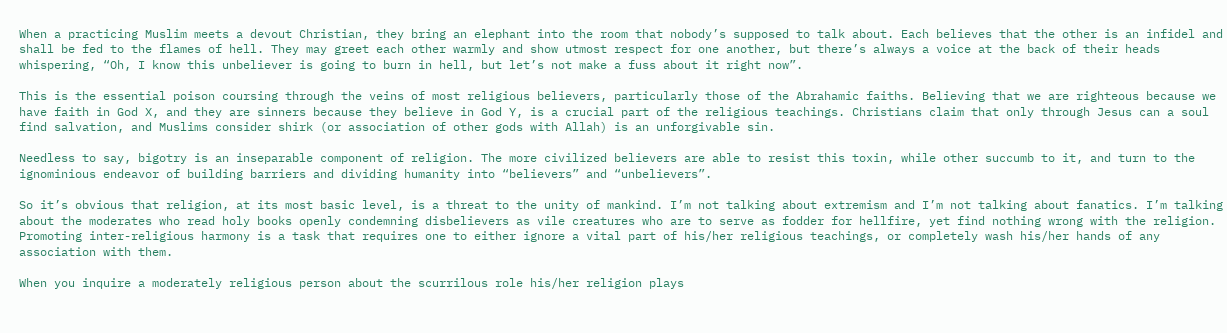When a practicing Muslim meets a devout Christian, they bring an elephant into the room that nobody’s supposed to talk about. Each believes that the other is an infidel and shall be fed to the flames of hell. They may greet each other warmly and show utmost respect for one another, but there’s always a voice at the back of their heads whispering, “Oh, I know this unbeliever is going to burn in hell, but let’s not make a fuss about it right now”.

This is the essential poison coursing through the veins of most religious believers, particularly those of the Abrahamic faiths. Believing that we are righteous because we have faith in God X, and they are sinners because they believe in God Y, is a crucial part of the religious teachings. Christians claim that only through Jesus can a soul find salvation, and Muslims consider shirk (or association of other gods with Allah) is an unforgivable sin.

Needless to say, bigotry is an inseparable component of religion. The more civilized believers are able to resist this toxin, while other succumb to it, and turn to the ignominious endeavor of building barriers and dividing humanity into “believers” and “unbelievers”.

So it’s obvious that religion, at its most basic level, is a threat to the unity of mankind. I’m not talking about extremism and I’m not talking about fanatics. I’m talking about the moderates who read holy books openly condemning disbelievers as vile creatures who are to serve as fodder for hellfire, yet find nothing wrong with the religion. Promoting inter-religious harmony is a task that requires one to either ignore a vital part of his/her religious teachings, or completely wash his/her hands of any association with them.

When you inquire a moderately religious person about the scurrilous role his/her religion plays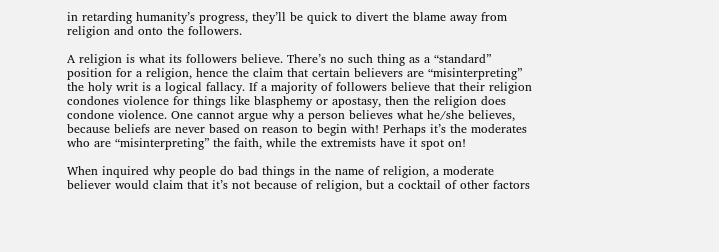in retarding humanity’s progress, they’ll be quick to divert the blame away from religion and onto the followers.

A religion is what its followers believe. There’s no such thing as a “standard” position for a religion, hence the claim that certain believers are “misinterpreting” the holy writ is a logical fallacy. If a majority of followers believe that their religion condones violence for things like blasphemy or apostasy, then the religion does condone violence. One cannot argue why a person believes what he/she believes, because beliefs are never based on reason to begin with! Perhaps it’s the moderates who are “misinterpreting” the faith, while the extremists have it spot on!

When inquired why people do bad things in the name of religion, a moderate believer would claim that it’s not because of religion, but a cocktail of other factors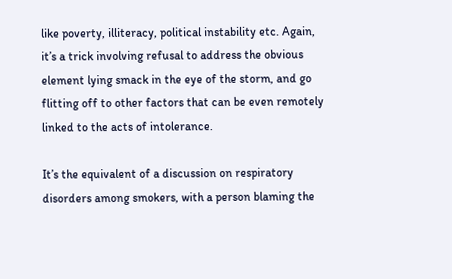like poverty, illiteracy, political instability etc. Again, it’s a trick involving refusal to address the obvious element lying smack in the eye of the storm, and go flitting off to other factors that can be even remotely linked to the acts of intolerance.

It’s the equivalent of a discussion on respiratory disorders among smokers, with a person blaming the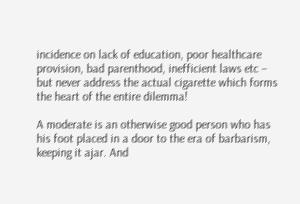incidence on lack of education, poor healthcare provision, bad parenthood, inefficient laws etc – but never address the actual cigarette which forms the heart of the entire dilemma!

A moderate is an otherwise good person who has his foot placed in a door to the era of barbarism, keeping it ajar. And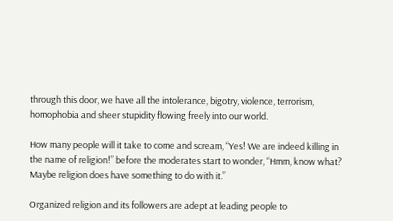through this door, we have all the intolerance, bigotry, violence, terrorism, homophobia and sheer stupidity flowing freely into our world.

How many people will it take to come and scream, “Yes! We are indeed killing in the name of religion!” before the moderates start to wonder, “Hmm, know what? Maybe religion does have something to do with it.”

Organized religion and its followers are adept at leading people to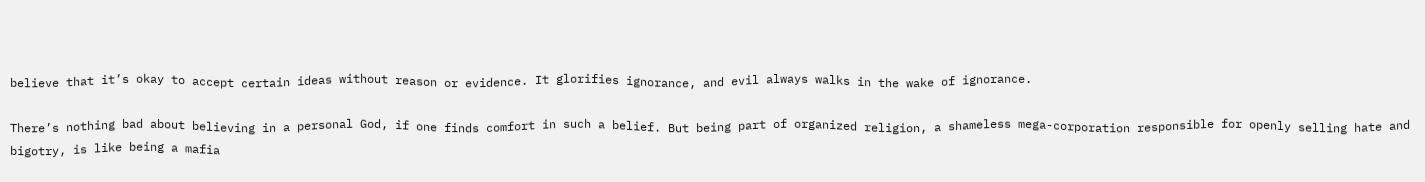believe that it’s okay to accept certain ideas without reason or evidence. It glorifies ignorance, and evil always walks in the wake of ignorance.

There’s nothing bad about believing in a personal God, if one finds comfort in such a belief. But being part of organized religion, a shameless mega-corporation responsible for openly selling hate and bigotry, is like being a mafia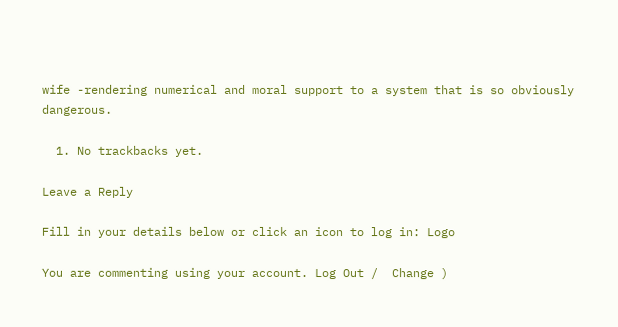wife -rendering numerical and moral support to a system that is so obviously dangerous.

  1. No trackbacks yet.

Leave a Reply

Fill in your details below or click an icon to log in: Logo

You are commenting using your account. Log Out /  Change )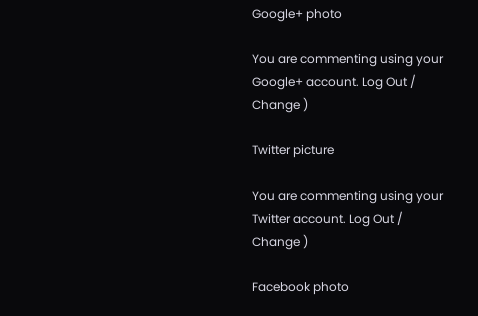Google+ photo

You are commenting using your Google+ account. Log Out /  Change )

Twitter picture

You are commenting using your Twitter account. Log Out /  Change )

Facebook photo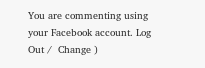You are commenting using your Facebook account. Log Out /  Change )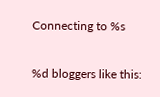Connecting to %s

%d bloggers like this: